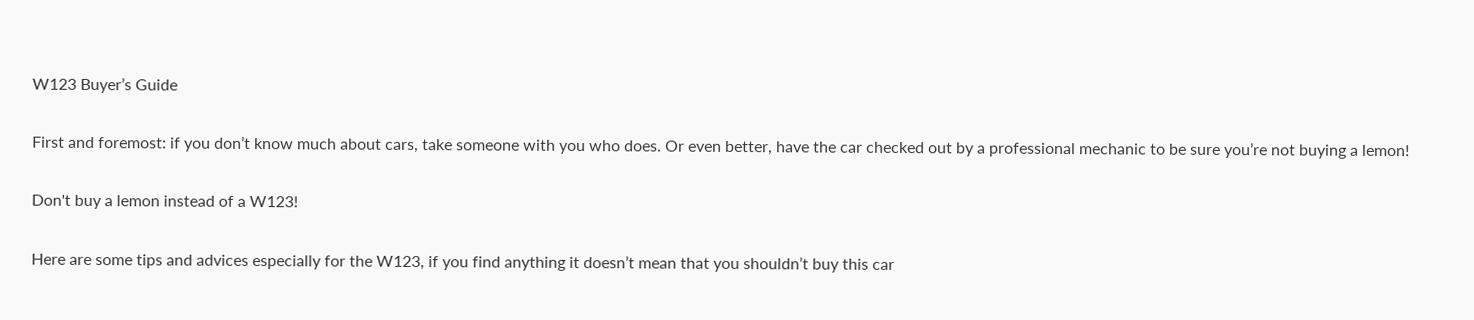W123 Buyer’s Guide

First and foremost: if you don’t know much about cars, take someone with you who does. Or even better, have the car checked out by a professional mechanic to be sure you’re not buying a lemon!

Don't buy a lemon instead of a W123!

Here are some tips and advices especially for the W123, if you find anything it doesn’t mean that you shouldn’t buy this car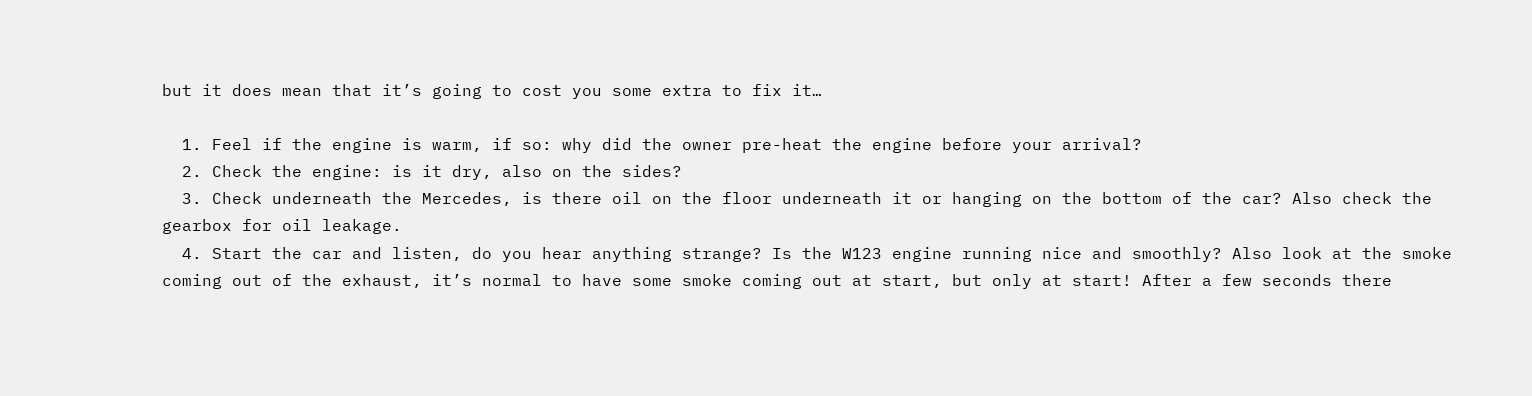but it does mean that it’s going to cost you some extra to fix it…

  1. Feel if the engine is warm, if so: why did the owner pre-heat the engine before your arrival?
  2. Check the engine: is it dry, also on the sides?
  3. Check underneath the Mercedes, is there oil on the floor underneath it or hanging on the bottom of the car? Also check the gearbox for oil leakage.
  4. Start the car and listen, do you hear anything strange? Is the W123 engine running nice and smoothly? Also look at the smoke coming out of the exhaust, it’s normal to have some smoke coming out at start, but only at start! After a few seconds there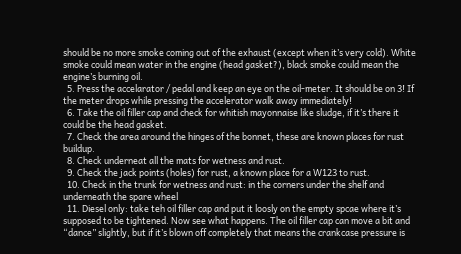should be no more smoke coming out of the exhaust (except when it’s very cold). White smoke could mean water in the engine (head gasket?), black smoke could mean the engine’s burning oil.
  5. Press the accelarator / pedal and keep an eye on the oil-meter. It should be on 3! If the meter drops while pressing the accelerator walk away immediately!
  6. Take the oil filler cap and check for whitish mayonnaise like sludge, if it’s there it could be the head gasket.
  7. Check the area around the hinges of the bonnet, these are known places for rust buildup.
  8. Check underneat all the mats for wetness and rust.
  9. Check the jack points (holes) for rust, a known place for a W123 to rust.
  10. Check in the trunk for wetness and rust: in the corners under the shelf and underneath the spare wheel
  11. Diesel only: take teh oil filler cap and put it loosly on the empty spcae where it’s supposed to be tightened. Now see what happens. The oil filler cap can move a bit and “dance” slightly, but if it’s blown off completely that means the crankcase pressure is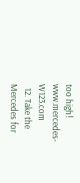too high! www.mercedes-W123.com
  12. Take the Mercedes for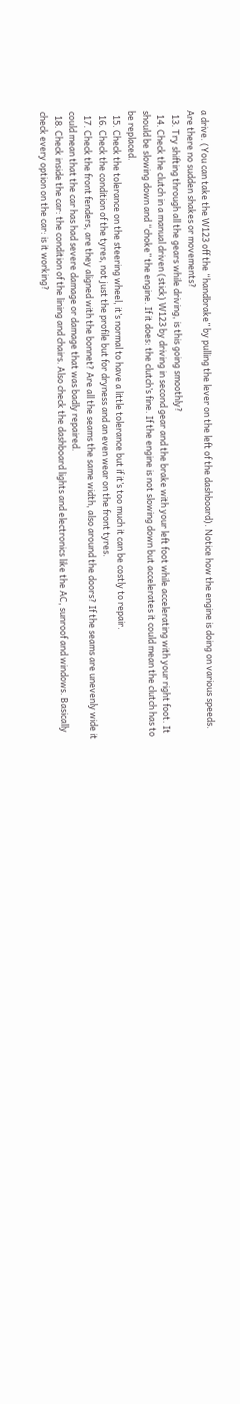a drive. (You can take the W123 off the “handbrake” by pulling the lever on the left of the dashboard). Notice how the engine is doing on various speeds. Are there no sudden shakes or movements?
  13. Try shifting through all the gears while driving, is this going smoothly?
  14. Check the clutch in a manual driven (stick) W123 by driving in second gear and the brake with your left foot while accelerating with your right foot. It should be slowing down and “choke” the engine. If it does: the clutch’s fine. If the engine is not slowing down but accelerates it could mean the clutch has to be replaced.
  15. Check the tolerance on the steering wheel, it’s normal to have a little tolerance but if it’s too much it can be costly to repair.
  16. Check the condition of the tyres, not just the profile but for dryness and an even wear on the front tyres.
  17. Check the front fenders, are they aligned with the bonnet? Are all the seams the same width, also around the doors? If the seams are unevenly wide it could mean that the car has had severe damage or damage that was badly repaired.
  18. Check inside the car: the condition of the lining and chairs. Also check the dashboard lights and electronics like the AC, sunroof and windows. Basically check every option on the car: is it working?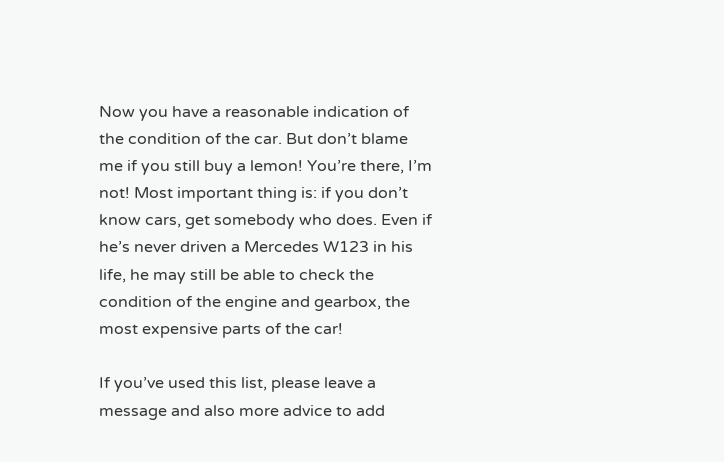Now you have a reasonable indication of the condition of the car. But don’t blame me if you still buy a lemon! You’re there, I’m not! Most important thing is: if you don’t know cars, get somebody who does. Even if he’s never driven a Mercedes W123 in his life, he may still be able to check the condition of the engine and gearbox, the most expensive parts of the car!

If you’ve used this list, please leave a message and also more advice to add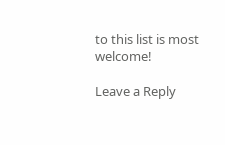to this list is most welcome!

Leave a Reply